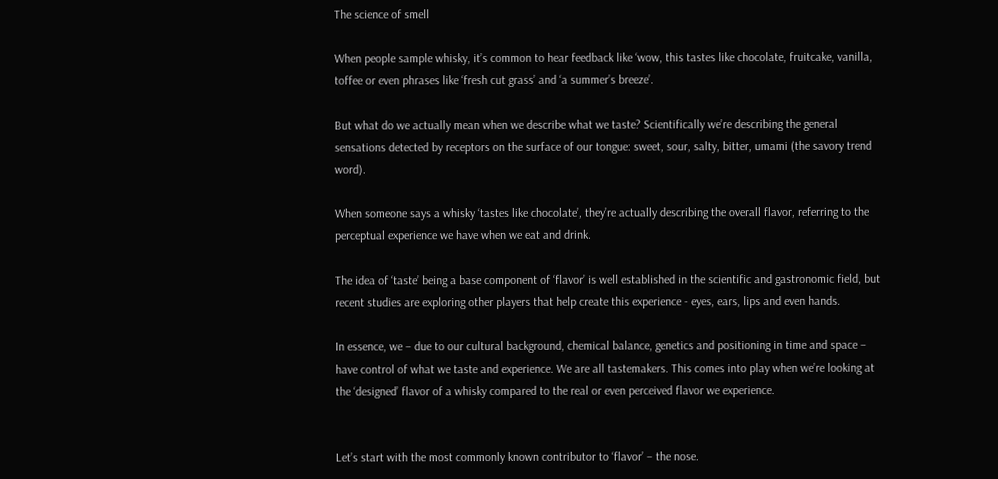The science of smell

When people sample whisky, it’s common to hear feedback like ‘wow, this tastes like chocolate, fruitcake, vanilla, toffee or even phrases like ‘fresh cut grass’ and ‘a summer’s breeze’.

But what do we actually mean when we describe what we taste? Scientifically we’re describing the general sensations detected by receptors on the surface of our tongue: sweet, sour, salty, bitter, umami (the savory trend word).

When someone says a whisky ‘tastes like chocolate’, they’re actually describing the overall flavor, referring to the perceptual experience we have when we eat and drink.

The idea of ‘taste’ being a base component of ‘flavor’ is well established in the scientific and gastronomic field, but recent studies are exploring other players that help create this experience - eyes, ears, lips and even hands.

In essence, we – due to our cultural background, chemical balance, genetics and positioning in time and space – have control of what we taste and experience. We are all tastemakers. This comes into play when we’re looking at the ‘designed’ flavor of a whisky compared to the real or even perceived flavor we experience.


Let’s start with the most commonly known contributor to ‘flavor’ – the nose.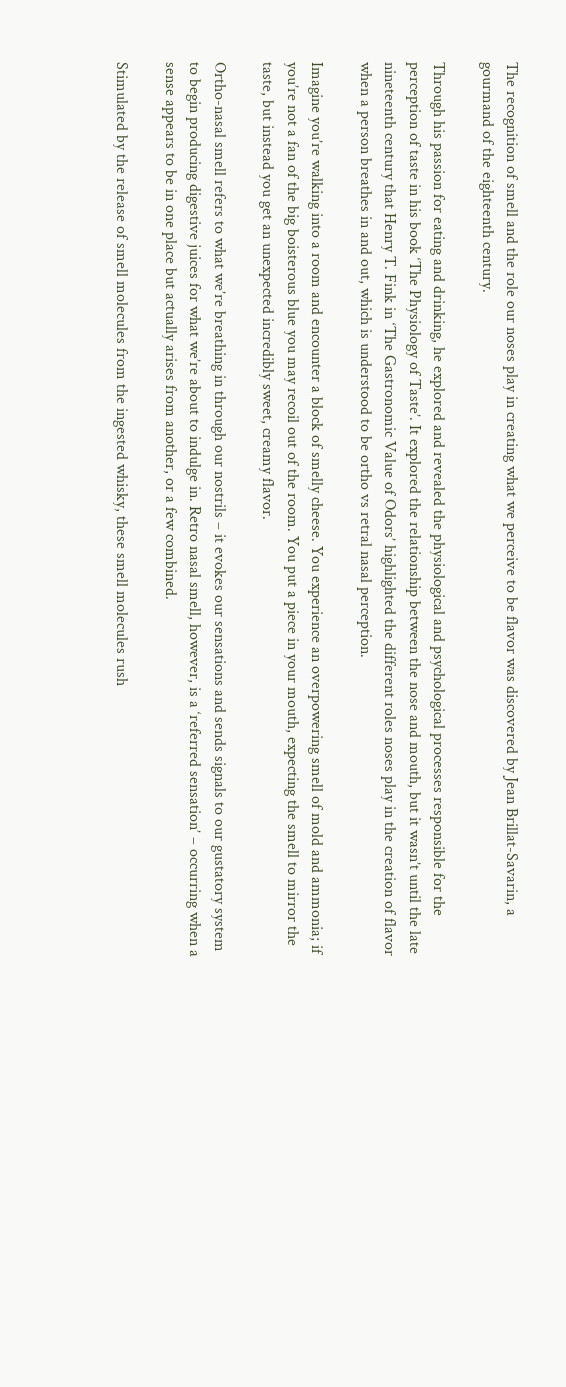The recognition of smell and the role our noses play in creating what we perceive to be flavor was discovered by Jean Brillat-Savarin, a gourmand of the eighteenth century.

Through his passion for eating and drinking, he explored and revealed the physiological and psychological processes responsible for the perception of taste in his book ‘The Physiology of Taste’. It explored the relationship between the nose and mouth, but it wasn’t until the late nineteenth century that Henry T. Fink in ‘The Gastronomic Value of Odors’ highlighted the different roles noses play in the creation of flavor when a person breathes in and out, which is understood to be ortho vs retral nasal perception.

Imagine you’re walking into a room and encounter a block of smelly cheese. You experience an overpowering smell of mold and ammonia; if you’re not a fan of the big boisterous blue you may recoil out of the room. You put a piece in your mouth, expecting the smell to mirror the taste, but instead you get an unexpected incredibly sweet, creamy flavor.

Ortho-nasal smell refers to what we’re breathing in through our nostrils – it evokes our sensations and sends signals to our gustatory system to begin producing digestive juices for what we’re about to indulge in. Retro nasal smell, however, is a ‘referred sensation’ – occurring when a sense appears to be in one place but actually arises from another, or a few combined.

Stimulated by the release of smell molecules from the ingested whisky, these smell molecules rush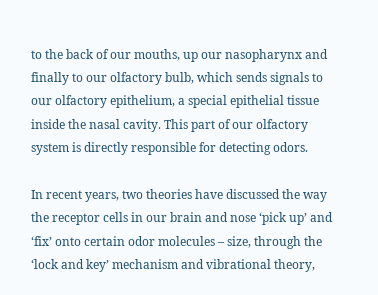to the back of our mouths, up our nasopharynx and finally to our olfactory bulb, which sends signals to our olfactory epithelium, a special epithelial tissue inside the nasal cavity. This part of our olfactory system is directly responsible for detecting odors.

In recent years, two theories have discussed the way the receptor cells in our brain and nose ‘pick up’ and ‘fix’ onto certain odor molecules – size, through the ‘lock and key’ mechanism and vibrational theory,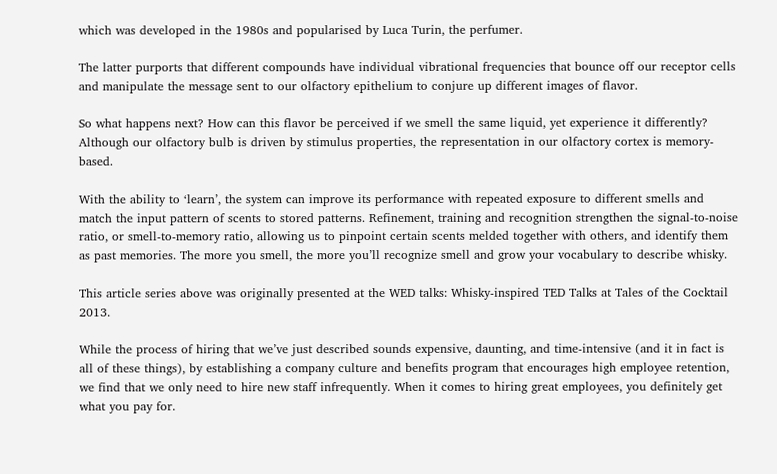which was developed in the 1980s and popularised by Luca Turin, the perfumer.

The latter purports that different compounds have individual vibrational frequencies that bounce off our receptor cells and manipulate the message sent to our olfactory epithelium to conjure up different images of flavor.

So what happens next? How can this flavor be perceived if we smell the same liquid, yet experience it differently? Although our olfactory bulb is driven by stimulus properties, the representation in our olfactory cortex is memory-based.

With the ability to ‘learn’, the system can improve its performance with repeated exposure to different smells and match the input pattern of scents to stored patterns. Refinement, training and recognition strengthen the signal-to-noise ratio, or smell-to-memory ratio, allowing us to pinpoint certain scents melded together with others, and identify them as past memories. The more you smell, the more you’ll recognize smell and grow your vocabulary to describe whisky.

This article series above was originally presented at the WED talks: Whisky-inspired TED Talks at Tales of the Cocktail 2013.

While the process of hiring that we’ve just described sounds expensive, daunting, and time-intensive (and it in fact is all of these things), by establishing a company culture and benefits program that encourages high employee retention, we find that we only need to hire new staff infrequently. When it comes to hiring great employees, you definitely get what you pay for.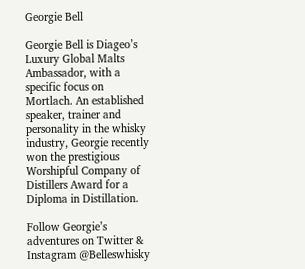Georgie Bell

Georgie Bell is Diageo’s Luxury Global Malts Ambassador, with a specific focus on Mortlach. An established speaker, trainer and personality in the whisky industry, Georgie recently won the prestigious Worshipful Company of Distillers Award for a Diploma in Distillation.

Follow Georgie’s adventures on Twitter & Instagram @Belleswhisky